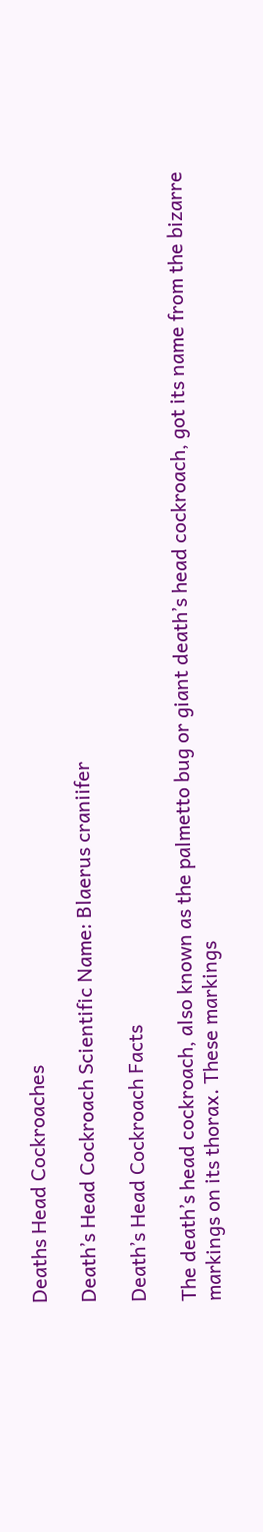Deaths Head Cockroaches

Death’s Head Cockroach Scientific Name: Blaerus craniifer

Death’s Head Cockroach Facts

The death’s head cockroach, also known as the palmetto bug or giant death’s head cockroach, got its name from the bizarre markings on its thorax. These markings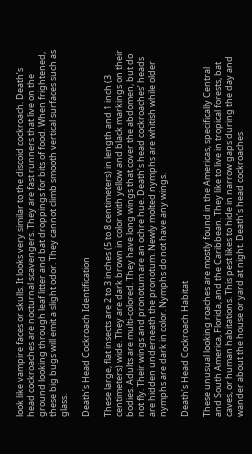look like vampire faces or skulls. It looks very similar to the discoid cockroach. Death’s head cockroaches are nocturnal scavengers. They are fast runners that live on the ground looking through leaf litter and bat droppings for bits of food. When frightened, these big bugs will emit a slight odor. They cannot climb smooth vertical surfaces such as glass.

Death’s Head Cockroach Identification

These large, flat insects are 2 to 3 inches (5 to 8 centimeters) in length and 1 inch (3 centimeters) wide. They are dark brown in color with yellow and black markings on their bodies. Adults are multi-colored. They have long wings that cover the abdomen, but do not fly. Their wings and pronotum are an ochre hue. Death’s head cockroaches’ heads are hidden underneath the pronotum. Newly molted nymphs are whitish while older nymphs are dark in color. Nymphs do not have any wings.

Death’s Head Cockroach Habitat

These unusual looking roaches are mostly found in the Americas, specifically Central and South America, Florida, and the Caribbean. They like to live in tropical forests, bat caves, or human habitations. This pest likes to hide in narrow gaps during the day and wander about the house or yard at night. Death’s head cockroaches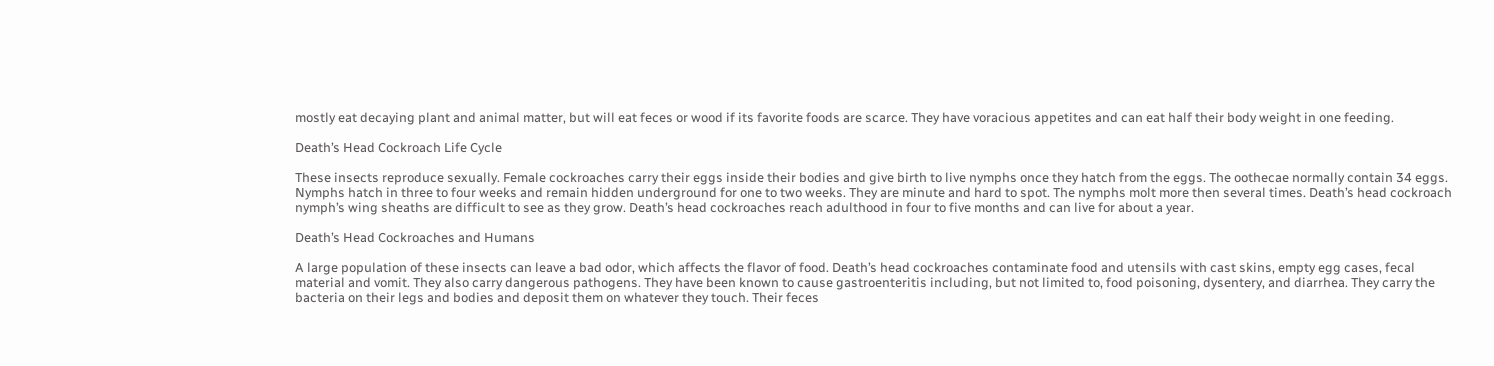mostly eat decaying plant and animal matter, but will eat feces or wood if its favorite foods are scarce. They have voracious appetites and can eat half their body weight in one feeding.

Death’s Head Cockroach Life Cycle

These insects reproduce sexually. Female cockroaches carry their eggs inside their bodies and give birth to live nymphs once they hatch from the eggs. The oothecae normally contain 34 eggs. Nymphs hatch in three to four weeks and remain hidden underground for one to two weeks. They are minute and hard to spot. The nymphs molt more then several times. Death’s head cockroach nymph’s wing sheaths are difficult to see as they grow. Death’s head cockroaches reach adulthood in four to five months and can live for about a year.

Death’s Head Cockroaches and Humans

A large population of these insects can leave a bad odor, which affects the flavor of food. Death’s head cockroaches contaminate food and utensils with cast skins, empty egg cases, fecal material and vomit. They also carry dangerous pathogens. They have been known to cause gastroenteritis including, but not limited to, food poisoning, dysentery, and diarrhea. They carry the bacteria on their legs and bodies and deposit them on whatever they touch. Their feces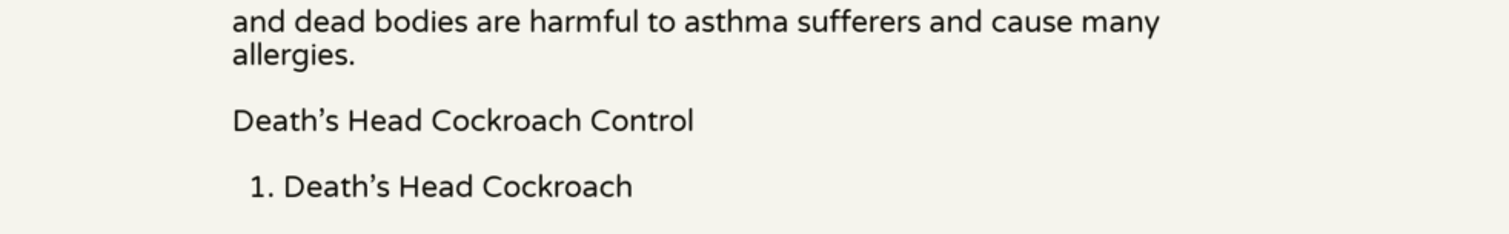and dead bodies are harmful to asthma sufferers and cause many allergies.

Death’s Head Cockroach Control

  1. Death’s Head Cockroach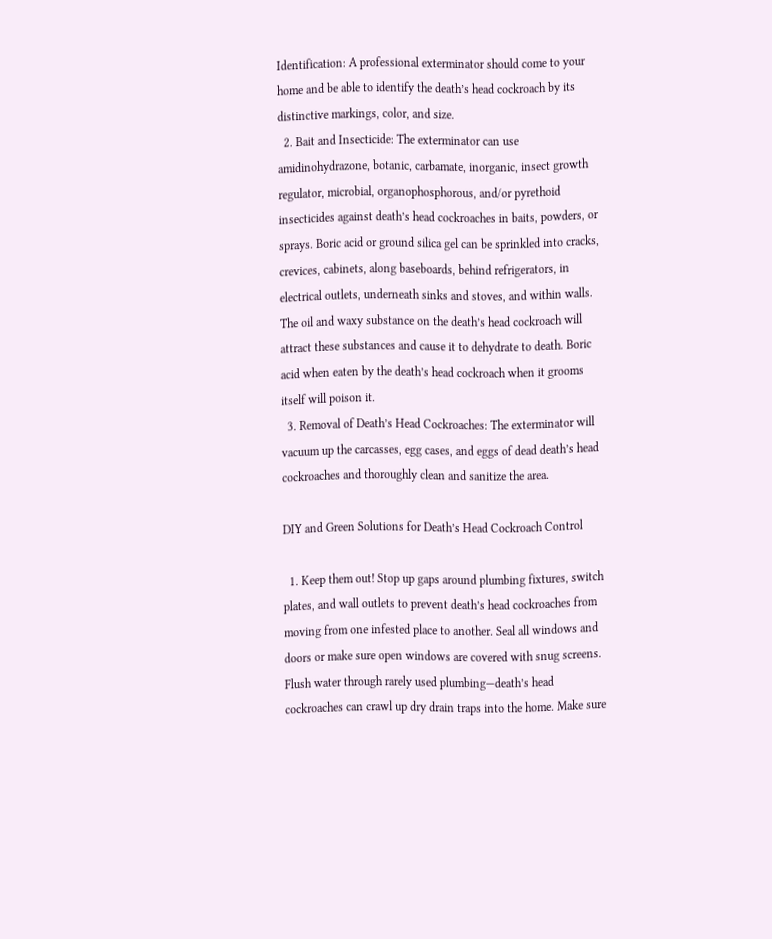Identification: A professional exterminator should come to your home and be able to identify the death’s head cockroach by its distinctive markings, color, and size.
  2. Bait and Insecticide: The exterminator can use amidinohydrazone, botanic, carbamate, inorganic, insect growth regulator, microbial, organophosphorous, and/or pyrethoid insecticides against death’s head cockroaches in baits, powders, or sprays. Boric acid or ground silica gel can be sprinkled into cracks, crevices, cabinets, along baseboards, behind refrigerators, in electrical outlets, underneath sinks and stoves, and within walls. The oil and waxy substance on the death’s head cockroach will attract these substances and cause it to dehydrate to death. Boric acid when eaten by the death’s head cockroach when it grooms itself will poison it.
  3. Removal of Death’s Head Cockroaches: The exterminator will vacuum up the carcasses, egg cases, and eggs of dead death’s head cockroaches and thoroughly clean and sanitize the area.

DIY and Green Solutions for Death’s Head Cockroach Control

  1. Keep them out! Stop up gaps around plumbing fixtures, switch plates, and wall outlets to prevent death’s head cockroaches from moving from one infested place to another. Seal all windows and doors or make sure open windows are covered with snug screens. Flush water through rarely used plumbing—death’s head cockroaches can crawl up dry drain traps into the home. Make sure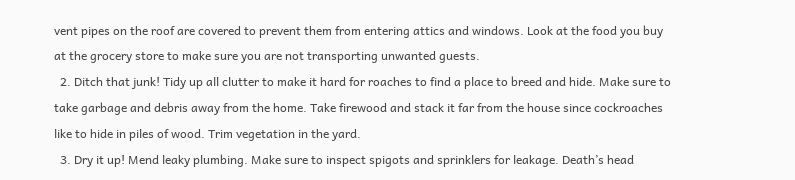vent pipes on the roof are covered to prevent them from entering attics and windows. Look at the food you buy at the grocery store to make sure you are not transporting unwanted guests.
  2. Ditch that junk! Tidy up all clutter to make it hard for roaches to find a place to breed and hide. Make sure to take garbage and debris away from the home. Take firewood and stack it far from the house since cockroaches like to hide in piles of wood. Trim vegetation in the yard.
  3. Dry it up! Mend leaky plumbing. Make sure to inspect spigots and sprinklers for leakage. Death’s head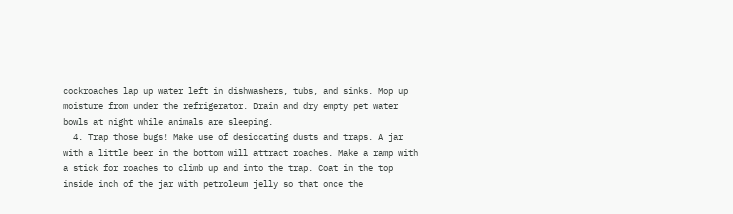cockroaches lap up water left in dishwashers, tubs, and sinks. Mop up moisture from under the refrigerator. Drain and dry empty pet water bowls at night while animals are sleeping.
  4. Trap those bugs! Make use of desiccating dusts and traps. A jar with a little beer in the bottom will attract roaches. Make a ramp with a stick for roaches to climb up and into the trap. Coat in the top inside inch of the jar with petroleum jelly so that once the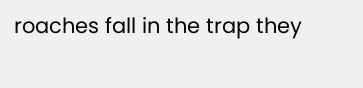roaches fall in the trap they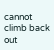cannot climb back out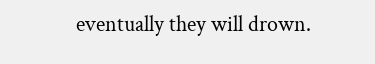eventually they will drown.